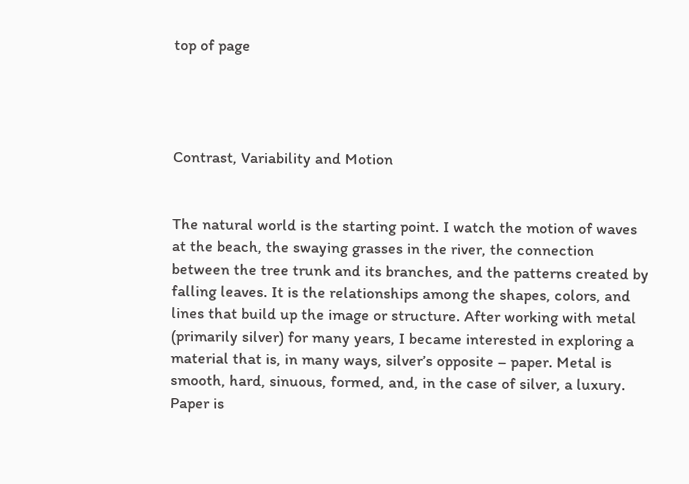top of page




Contrast, Variability and Motion


The natural world is the starting point. I watch the motion of waves at the beach, the swaying grasses in the river, the connection between the tree trunk and its branches, and the patterns created by falling leaves. It is the relationships among the shapes, colors, and lines that build up the image or structure. After working with metal (primarily silver) for many years, I became interested in exploring a material that is, in many ways, silver’s opposite – paper. Metal is smooth, hard, sinuous, formed, and, in the case of silver, a luxury. Paper is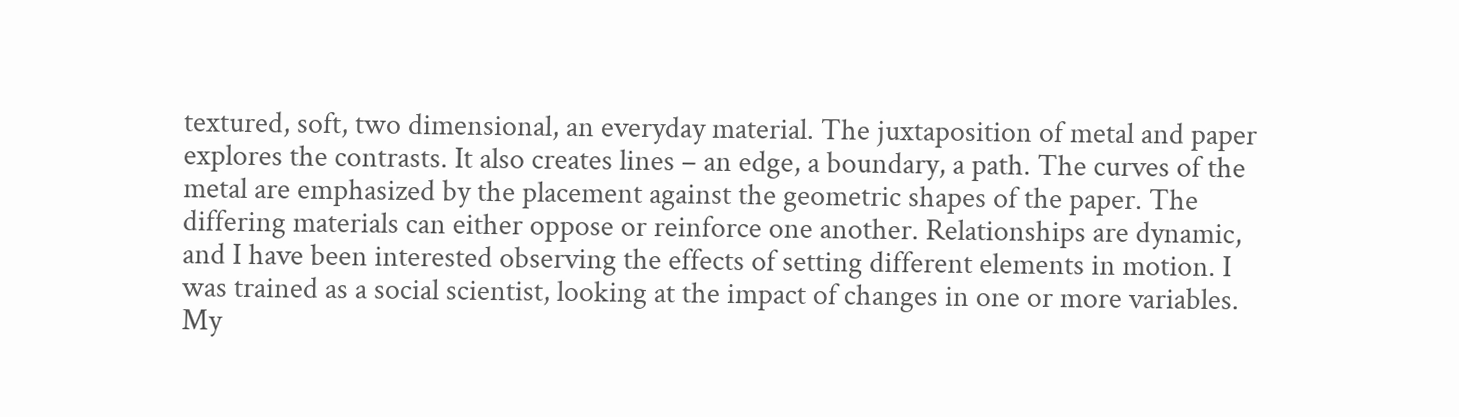textured, soft, two dimensional, an everyday material. The juxtaposition of metal and paper explores the contrasts. It also creates lines – an edge, a boundary, a path. The curves of the metal are emphasized by the placement against the geometric shapes of the paper. The differing materials can either oppose or reinforce one another. Relationships are dynamic, and I have been interested observing the effects of setting different elements in motion. I was trained as a social scientist, looking at the impact of changes in one or more variables. My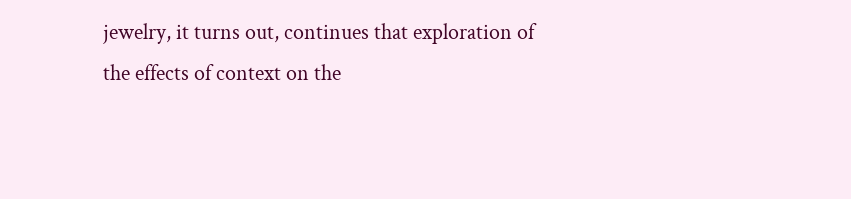jewelry, it turns out, continues that exploration of the effects of context on the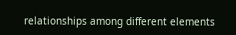relationships among different elements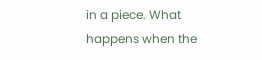in a piece. What happens when the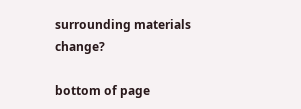surrounding materials change?

bottom of page